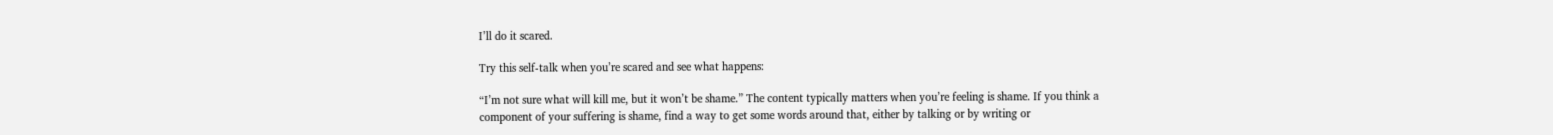I’ll do it scared.

Try this self-talk when you’re scared and see what happens:

“I’m not sure what will kill me, but it won’t be shame.” The content typically matters when you’re feeling is shame. If you think a component of your suffering is shame, find a way to get some words around that, either by talking or by writing or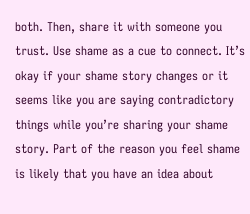both. Then, share it with someone you trust. Use shame as a cue to connect. It’s okay if your shame story changes or it seems like you are saying contradictory things while you’re sharing your shame story. Part of the reason you feel shame is likely that you have an idea about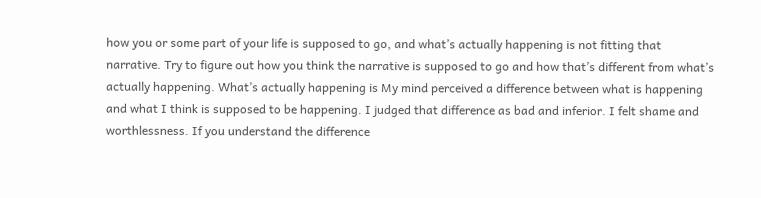how you or some part of your life is supposed to go, and what’s actually happening is not fitting that narrative. Try to figure out how you think the narrative is supposed to go and how that’s different from what’s actually happening. What’s actually happening is My mind perceived a difference between what is happening and what I think is supposed to be happening. I judged that difference as bad and inferior. I felt shame and worthlessness. If you understand the difference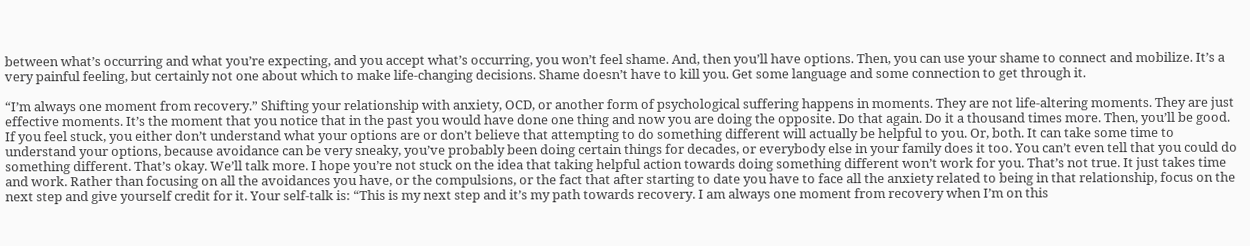between what’s occurring and what you’re expecting, and you accept what’s occurring, you won’t feel shame. And, then you’ll have options. Then, you can use your shame to connect and mobilize. It’s a very painful feeling, but certainly not one about which to make life-changing decisions. Shame doesn’t have to kill you. Get some language and some connection to get through it.

“I’m always one moment from recovery.” Shifting your relationship with anxiety, OCD, or another form of psychological suffering happens in moments. They are not life-altering moments. They are just effective moments. It’s the moment that you notice that in the past you would have done one thing and now you are doing the opposite. Do that again. Do it a thousand times more. Then, you’ll be good. If you feel stuck, you either don’t understand what your options are or don’t believe that attempting to do something different will actually be helpful to you. Or, both. It can take some time to understand your options, because avoidance can be very sneaky, you’ve probably been doing certain things for decades, or everybody else in your family does it too. You can’t even tell that you could do something different. That’s okay. We’ll talk more. I hope you’re not stuck on the idea that taking helpful action towards doing something different won’t work for you. That’s not true. It just takes time and work. Rather than focusing on all the avoidances you have, or the compulsions, or the fact that after starting to date you have to face all the anxiety related to being in that relationship, focus on the next step and give yourself credit for it. Your self-talk is: “This is my next step and it’s my path towards recovery. I am always one moment from recovery when I’m on this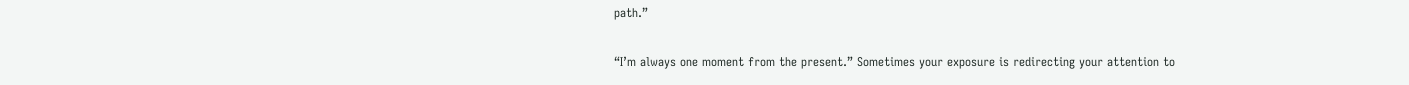path.”

“I’m always one moment from the present.” Sometimes your exposure is redirecting your attention to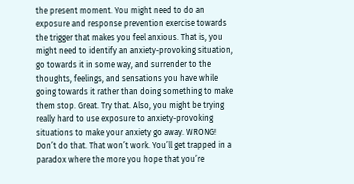the present moment. You might need to do an exposure and response prevention exercise towards the trigger that makes you feel anxious. That is, you might need to identify an anxiety-provoking situation, go towards it in some way, and surrender to the thoughts, feelings, and sensations you have while going towards it rather than doing something to make them stop. Great. Try that. Also, you might be trying really hard to use exposure to anxiety-provoking situations to make your anxiety go away. WRONG! Don’t do that. That won’t work. You’ll get trapped in a paradox where the more you hope that you’re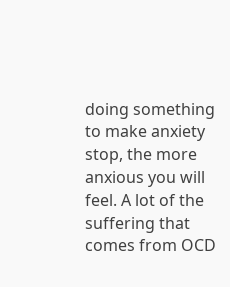doing something to make anxiety stop, the more anxious you will feel. A lot of the suffering that comes from OCD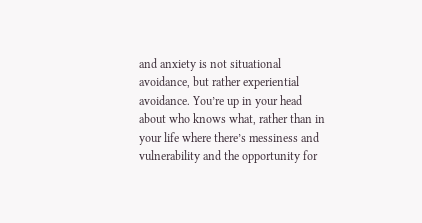and anxiety is not situational avoidance, but rather experiential avoidance. You’re up in your head about who knows what, rather than in your life where there’s messiness and vulnerability and the opportunity for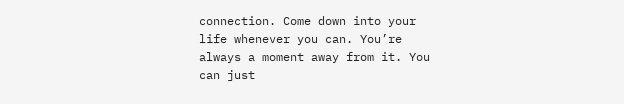connection. Come down into your life whenever you can. You’re always a moment away from it. You can just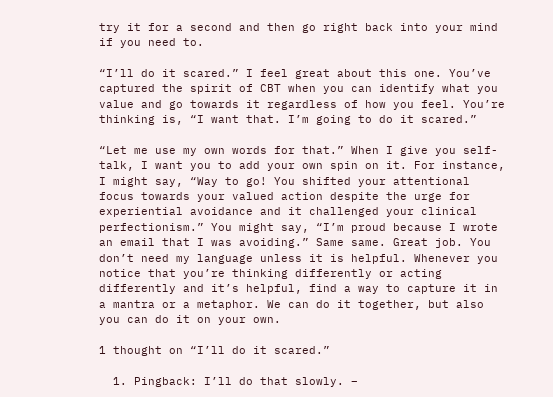try it for a second and then go right back into your mind if you need to.

“I’ll do it scared.” I feel great about this one. You’ve captured the spirit of CBT when you can identify what you value and go towards it regardless of how you feel. You’re thinking is, “I want that. I’m going to do it scared.”

“Let me use my own words for that.” When I give you self-talk, I want you to add your own spin on it. For instance, I might say, “Way to go! You shifted your attentional focus towards your valued action despite the urge for experiential avoidance and it challenged your clinical perfectionism.” You might say, “I’m proud because I wrote an email that I was avoiding.” Same same. Great job. You don’t need my language unless it is helpful. Whenever you notice that you’re thinking differently or acting differently and it’s helpful, find a way to capture it in a mantra or a metaphor. We can do it together, but also you can do it on your own.

1 thought on “I’ll do it scared.”

  1. Pingback: I’ll do that slowly. –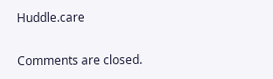Huddle.care

Comments are closed.